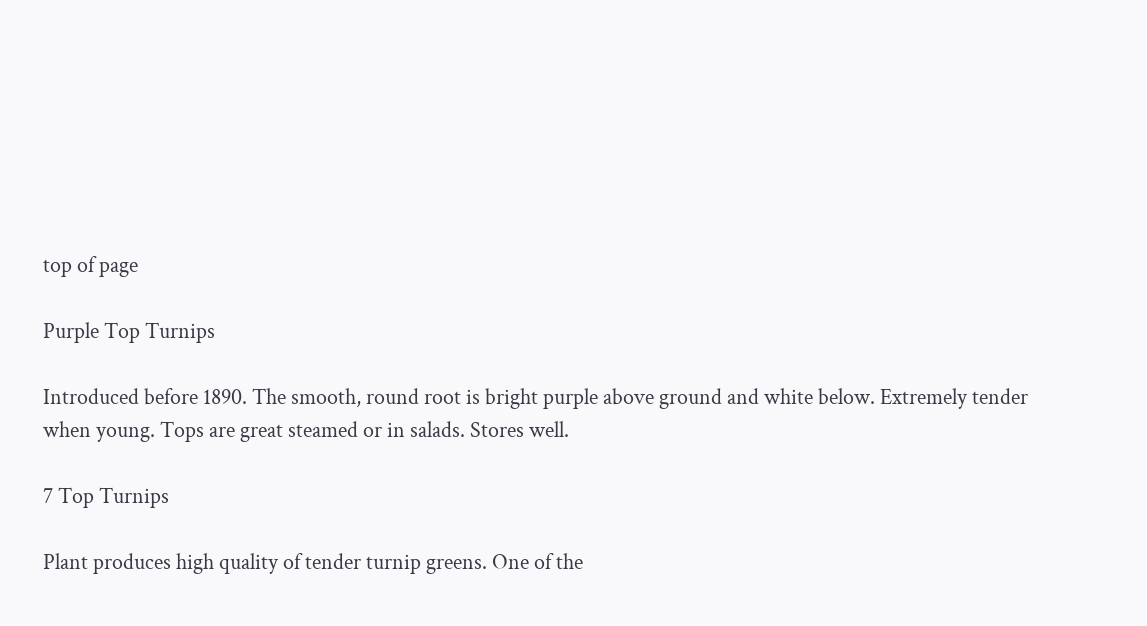top of page

Purple Top Turnips

Introduced before 1890. The smooth, round root is bright purple above ground and white below. Extremely tender when young. Tops are great steamed or in salads. Stores well.

7 Top Turnips

Plant produces high quality of tender turnip greens. One of the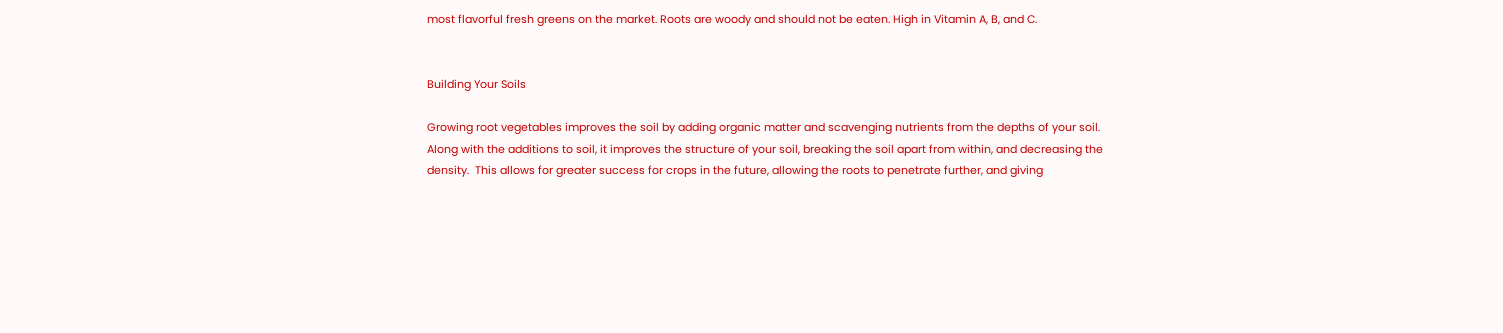most flavorful fresh greens on the market. Roots are woody and should not be eaten. High in Vitamin A, B, and C.


Building Your Soils

Growing root vegetables improves the soil by adding organic matter and scavenging nutrients from the depths of your soil.  Along with the additions to soil, it improves the structure of your soil, breaking the soil apart from within, and decreasing the density.  This allows for greater success for crops in the future, allowing the roots to penetrate further, and giving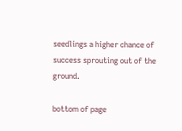seedlings a higher chance of success sprouting out of the ground.

bottom of page